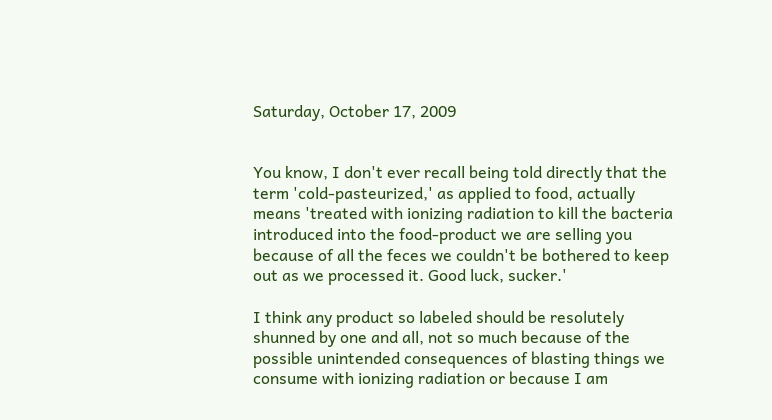Saturday, October 17, 2009


You know, I don't ever recall being told directly that the term 'cold-pasteurized,' as applied to food, actually means 'treated with ionizing radiation to kill the bacteria introduced into the food-product we are selling you because of all the feces we couldn't be bothered to keep out as we processed it. Good luck, sucker.'

I think any product so labeled should be resolutely shunned by one and all, not so much because of the possible unintended consequences of blasting things we consume with ionizing radiation or because I am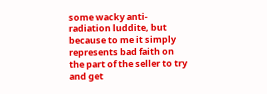some wacky anti-radiation luddite, but because to me it simply represents bad faith on the part of the seller to try and get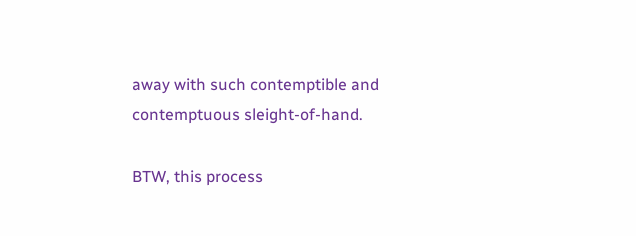away with such contemptible and contemptuous sleight-of-hand.

BTW, this process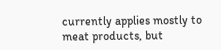currently applies mostly to meat products, but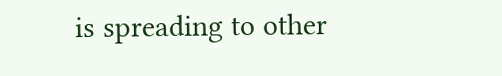is spreading to other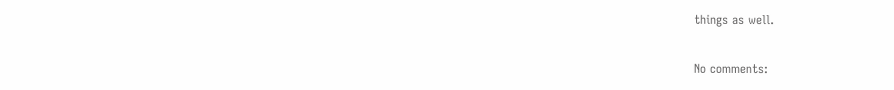things as well.

No comments: